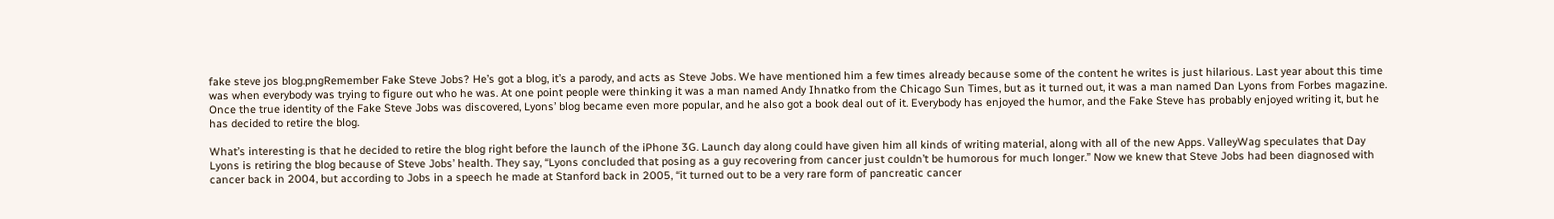fake steve jos blog.pngRemember Fake Steve Jobs? He’s got a blog, it’s a parody, and acts as Steve Jobs. We have mentioned him a few times already because some of the content he writes is just hilarious. Last year about this time was when everybody was trying to figure out who he was. At one point people were thinking it was a man named Andy Ihnatko from the Chicago Sun Times, but as it turned out, it was a man named Dan Lyons from Forbes magazine. Once the true identity of the Fake Steve Jobs was discovered, Lyons’ blog became even more popular, and he also got a book deal out of it. Everybody has enjoyed the humor, and the Fake Steve has probably enjoyed writing it, but he has decided to retire the blog.

What’s interesting is that he decided to retire the blog right before the launch of the iPhone 3G. Launch day along could have given him all kinds of writing material, along with all of the new Apps. ValleyWag speculates that Day Lyons is retiring the blog because of Steve Jobs’ health. They say, “Lyons concluded that posing as a guy recovering from cancer just couldn’t be humorous for much longer.” Now we knew that Steve Jobs had been diagnosed with cancer back in 2004, but according to Jobs in a speech he made at Stanford back in 2005, “it turned out to be a very rare form of pancreatic cancer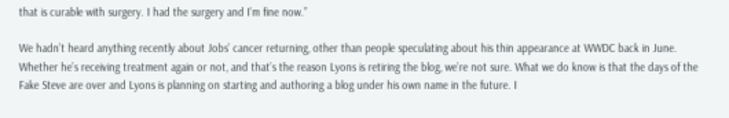that is curable with surgery. I had the surgery and I’m fine now.”

We hadn’t heard anything recently about Jobs’ cancer returning, other than people speculating about his thin appearance at WWDC back in June. Whether he’s receiving treatment again or not, and that’s the reason Lyons is retiring the blog, we’re not sure. What we do know is that the days of the Fake Steve are over and Lyons is planning on starting and authoring a blog under his own name in the future. I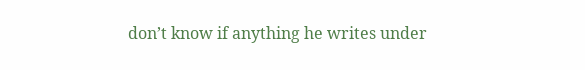don’t know if anything he writes under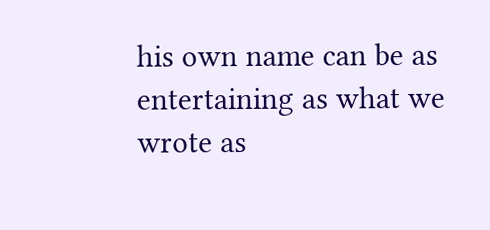his own name can be as entertaining as what we wrote as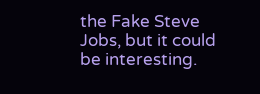the Fake Steve Jobs, but it could be interesting.